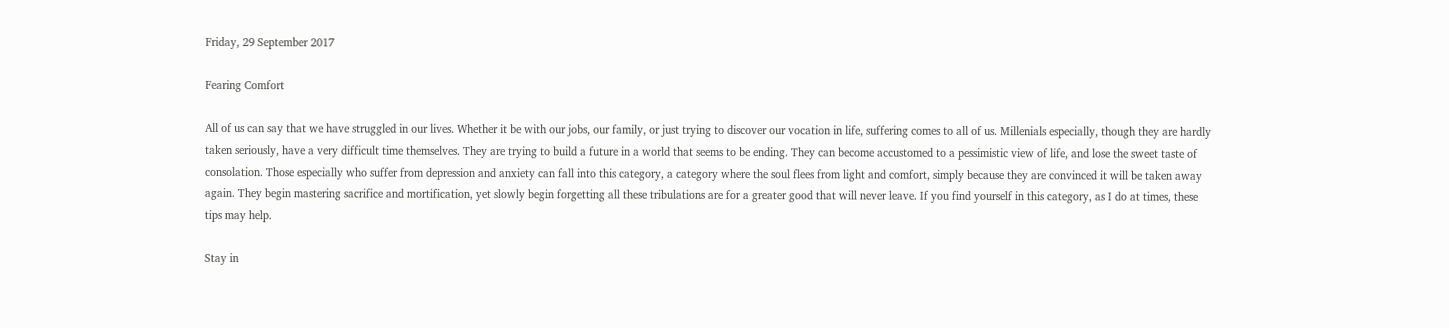Friday, 29 September 2017

Fearing Comfort

All of us can say that we have struggled in our lives. Whether it be with our jobs, our family, or just trying to discover our vocation in life, suffering comes to all of us. Millenials especially, though they are hardly taken seriously, have a very difficult time themselves. They are trying to build a future in a world that seems to be ending. They can become accustomed to a pessimistic view of life, and lose the sweet taste of consolation. Those especially who suffer from depression and anxiety can fall into this category, a category where the soul flees from light and comfort, simply because they are convinced it will be taken away again. They begin mastering sacrifice and mortification, yet slowly begin forgetting all these tribulations are for a greater good that will never leave. If you find yourself in this category, as I do at times, these tips may help.

Stay in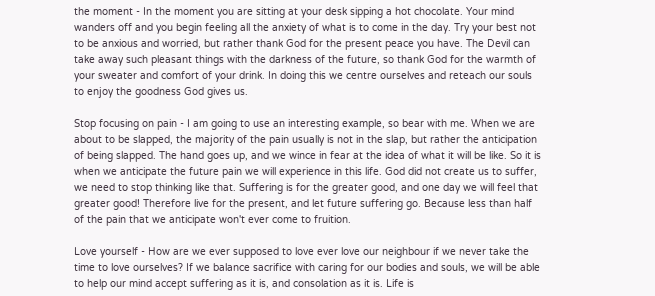the moment - In the moment you are sitting at your desk sipping a hot chocolate. Your mind wanders off and you begin feeling all the anxiety of what is to come in the day. Try your best not to be anxious and worried, but rather thank God for the present peace you have. The Devil can take away such pleasant things with the darkness of the future, so thank God for the warmth of your sweater and comfort of your drink. In doing this we centre ourselves and reteach our souls to enjoy the goodness God gives us.

Stop focusing on pain - I am going to use an interesting example, so bear with me. When we are about to be slapped, the majority of the pain usually is not in the slap, but rather the anticipation of being slapped. The hand goes up, and we wince in fear at the idea of what it will be like. So it is when we anticipate the future pain we will experience in this life. God did not create us to suffer, we need to stop thinking like that. Suffering is for the greater good, and one day we will feel that greater good! Therefore live for the present, and let future suffering go. Because less than half of the pain that we anticipate won't ever come to fruition.

Love yourself - How are we ever supposed to love ever love our neighbour if we never take the time to love ourselves? If we balance sacrifice with caring for our bodies and souls, we will be able to help our mind accept suffering as it is, and consolation as it is. Life is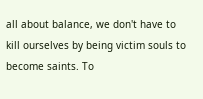all about balance, we don't have to kill ourselves by being victim souls to become saints. To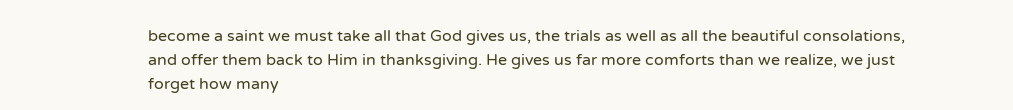become a saint we must take all that God gives us, the trials as well as all the beautiful consolations, and offer them back to Him in thanksgiving. He gives us far more comforts than we realize, we just forget how many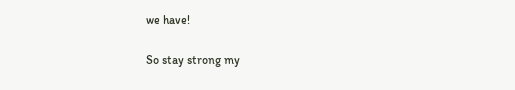we have!

So stay strong my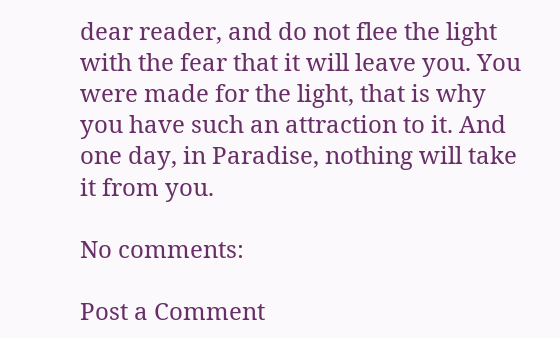dear reader, and do not flee the light with the fear that it will leave you. You were made for the light, that is why you have such an attraction to it. And one day, in Paradise, nothing will take it from you.

No comments:

Post a Comment